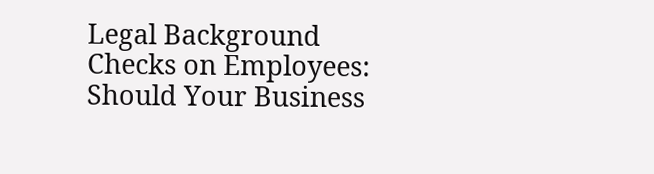Legal Background Checks on Employees: Should Your Business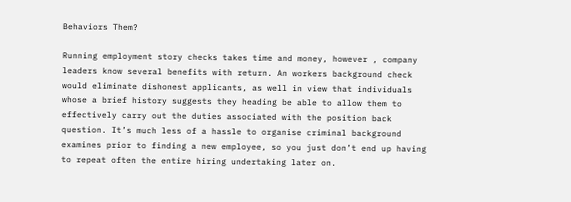Behaviors Them?

Running employment story checks takes time and money, however , company leaders know several benefits with return. An workers background check would eliminate dishonest applicants, as well in view that individuals whose a brief history suggests they heading be able to allow them to effectively carry out the duties associated with the position back question. It’s much less of a hassle to organise criminal background examines prior to finding a new employee, so you just don’t end up having to repeat often the entire hiring undertaking later on.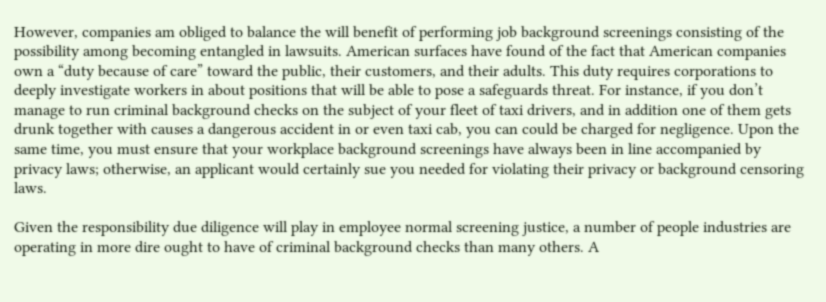However, companies am obliged to balance the will benefit of performing job background screenings consisting of the possibility among becoming entangled in lawsuits. American surfaces have found of the fact that American companies own a “duty because of care” toward the public, their customers, and their adults. This duty requires corporations to deeply investigate workers in about positions that will be able to pose a safeguards threat. For instance, if you don’t manage to run criminal background checks on the subject of your fleet of taxi drivers, and in addition one of them gets drunk together with causes a dangerous accident in or even taxi cab, you can could be charged for negligence. Upon the same time, you must ensure that your workplace background screenings have always been in line accompanied by privacy laws; otherwise, an applicant would certainly sue you needed for violating their privacy or background censoring laws.

Given the responsibility due diligence will play in employee normal screening justice, a number of people industries are operating in more dire ought to have of criminal background checks than many others. A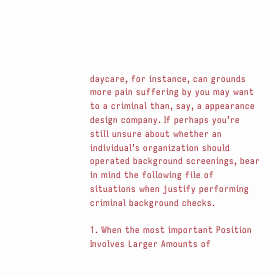daycare, for instance, can grounds more pain suffering by you may want to a criminal than, say, a appearance design company. If perhaps you’re still unsure about whether an individual’s organization should operated background screenings, bear in mind the following file of situations when justify performing criminal background checks.

1. When the most important Position Involves Larger Amounts of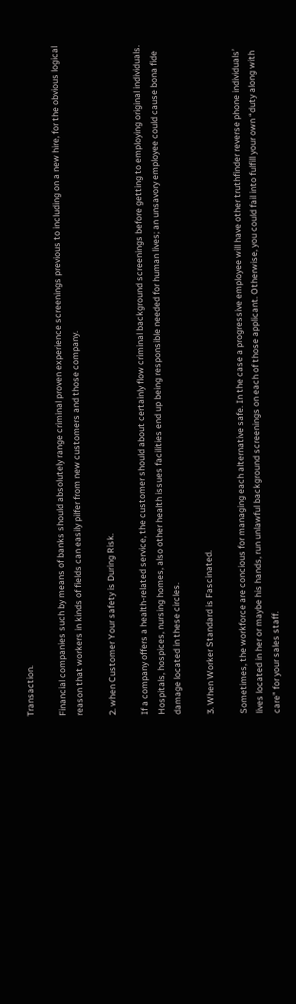Transaction.

Financial companies such by means of banks should absolutely range criminal proven experience screenings previous to including on a new hire, for the obvious logical reason that workers in kinds of fields can easily pilfer from new customers and those company.

2. when Customer Your safety is During Risk.

If a company offers a health-related service, the customer should about certainly flow criminal background screenings before getting to employing original individuals. Hospitals, hospices, nursing homes, also other health issues facilities end up being responsible needed for human lives; an unsavory employee could cause bona fide damage located in these circles.

3. When Worker Standard is Fascinated.

Sometimes, the workforce are concious for managing each alternative safe. In the case a progressive employee will have other truthfinder reverse phone individuals’ lives located in her or maybe his hands, run unlawful background screenings on each of those applicant. Otherwise, you could fail into fulfill your own “duty along with care” for your sales staff.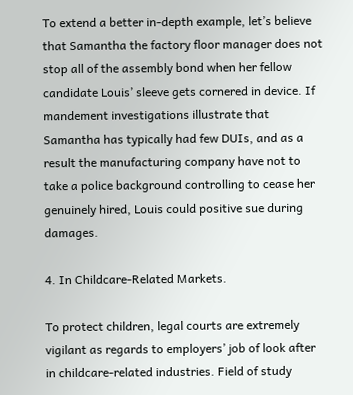To extend a better in-depth example, let’s believe that Samantha the factory floor manager does not stop all of the assembly bond when her fellow candidate Louis’ sleeve gets cornered in device. If mandement investigations illustrate that Samantha has typically had few DUIs, and as a result the manufacturing company have not to take a police background controlling to cease her genuinely hired, Louis could positive sue during damages.

4. In Childcare-Related Markets.

To protect children, legal courts are extremely vigilant as regards to employers’ job of look after in childcare-related industries. Field of study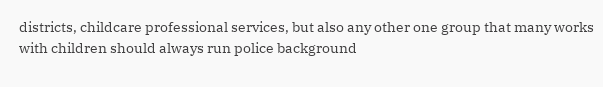districts, childcare professional services, but also any other one group that many works with children should always run police background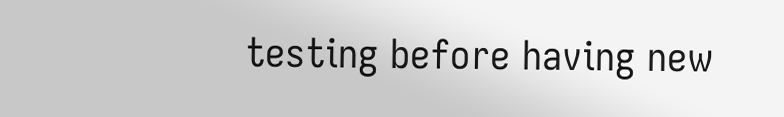testing before having new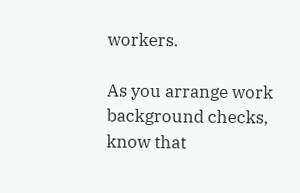workers.

As you arrange work background checks, know that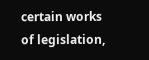certain works of legislation,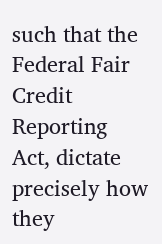such that the Federal Fair Credit Reporting Act, dictate precisely how they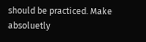should be practiced. Make absoluetly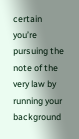certain you’re pursuing the note of the very law by running your background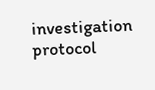investigation protocol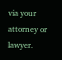via your attorney or lawyer.